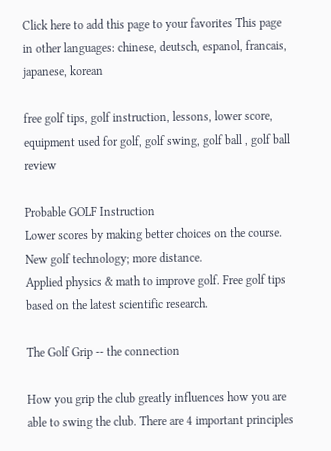Click here to add this page to your favorites This page in other languages: chinese, deutsch, espanol, francais, japanese, korean

free golf tips, golf instruction, lessons, lower score, equipment used for golf, golf swing, golf ball , golf ball review

Probable GOLF Instruction
Lower scores by making better choices on the course. New golf technology; more distance.
Applied physics & math to improve golf. Free golf tips based on the latest scientific research.

The Golf Grip -- the connection

How you grip the club greatly influences how you are able to swing the club. There are 4 important principles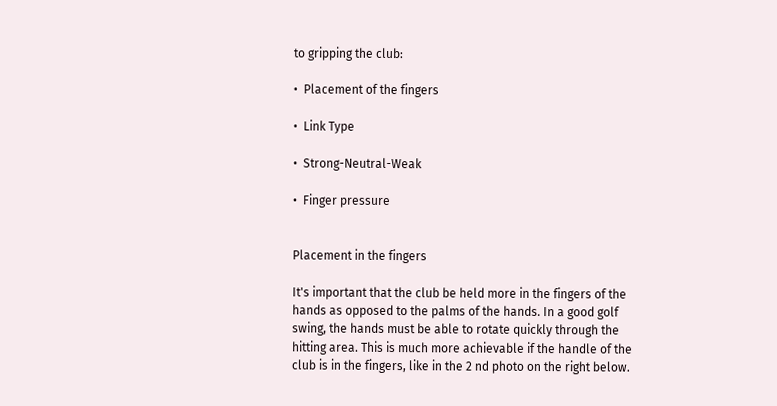to gripping the club:

•  Placement of the fingers

•  Link Type

•  Strong-Neutral-Weak

•  Finger pressure


Placement in the fingers

It's important that the club be held more in the fingers of the hands as opposed to the palms of the hands. In a good golf swing, the hands must be able to rotate quickly through the hitting area. This is much more achievable if the handle of the club is in the fingers, like in the 2 nd photo on the right below.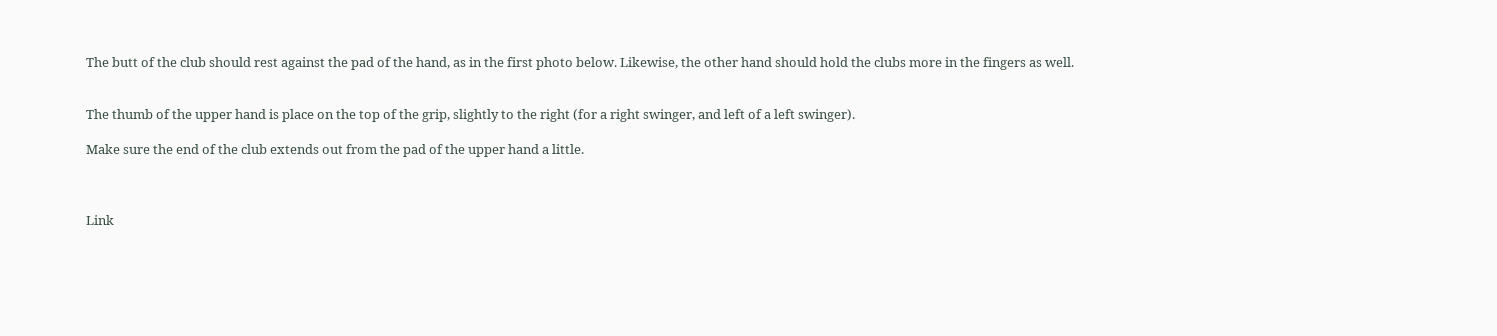The butt of the club should rest against the pad of the hand, as in the first photo below. Likewise, the other hand should hold the clubs more in the fingers as well.


The thumb of the upper hand is place on the top of the grip, slightly to the right (for a right swinger, and left of a left swinger).

Make sure the end of the club extends out from the pad of the upper hand a little.



Link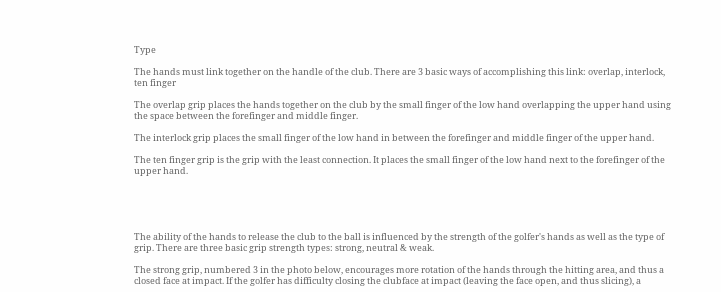Type

The hands must link together on the handle of the club. There are 3 basic ways of accomplishing this link: overlap, interlock, ten finger

The overlap grip places the hands together on the club by the small finger of the low hand overlapping the upper hand using the space between the forefinger and middle finger.

The interlock grip places the small finger of the low hand in between the forefinger and middle finger of the upper hand.

The ten finger grip is the grip with the least connection. It places the small finger of the low hand next to the forefinger of the upper hand.





The ability of the hands to release the club to the ball is influenced by the strength of the golfer's hands as well as the type of grip. There are three basic grip strength types: strong, neutral & weak.

The strong grip, numbered 3 in the photo below, encourages more rotation of the hands through the hitting area, and thus a closed face at impact. If the golfer has difficulty closing the clubface at impact (leaving the face open, and thus slicing), a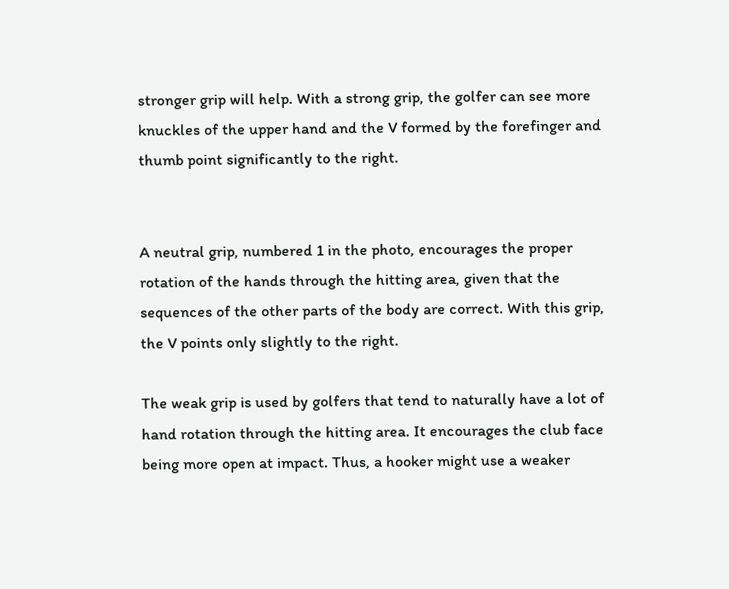stronger grip will help. With a strong grip, the golfer can see more knuckles of the upper hand and the V formed by the forefinger and thumb point significantly to the right.


A neutral grip, numbered 1 in the photo, encourages the proper rotation of the hands through the hitting area, given that the sequences of the other parts of the body are correct. With this grip, the V points only slightly to the right.

The weak grip is used by golfers that tend to naturally have a lot of hand rotation through the hitting area. It encourages the club face being more open at impact. Thus, a hooker might use a weaker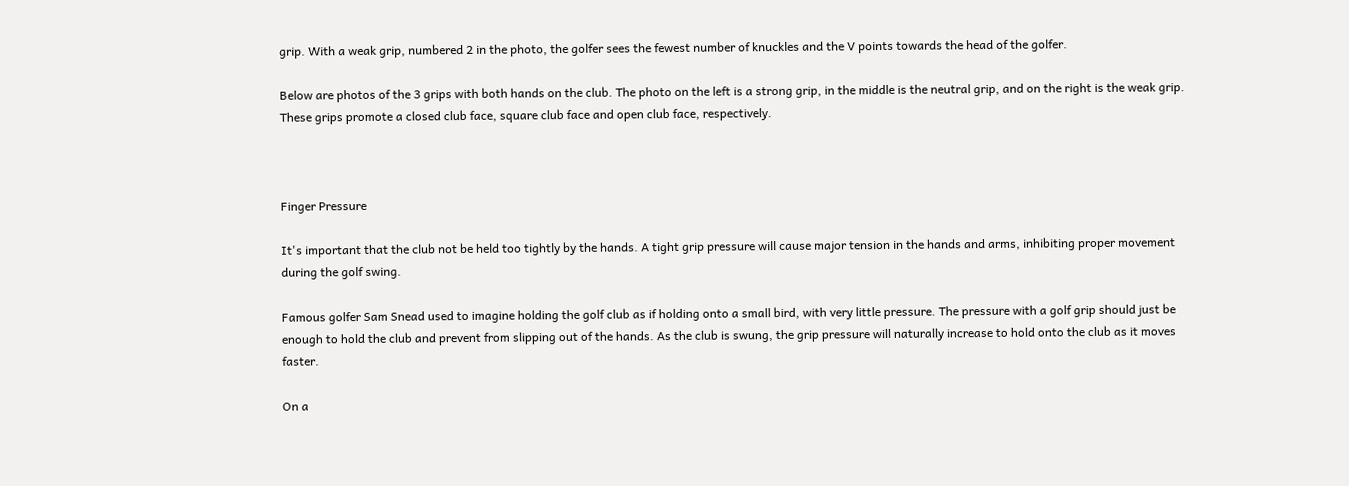grip. With a weak grip, numbered 2 in the photo, the golfer sees the fewest number of knuckles and the V points towards the head of the golfer.

Below are photos of the 3 grips with both hands on the club. The photo on the left is a strong grip, in the middle is the neutral grip, and on the right is the weak grip. These grips promote a closed club face, square club face and open club face, respectively.



Finger Pressure

It's important that the club not be held too tightly by the hands. A tight grip pressure will cause major tension in the hands and arms, inhibiting proper movement during the golf swing.

Famous golfer Sam Snead used to imagine holding the golf club as if holding onto a small bird, with very little pressure. The pressure with a golf grip should just be enough to hold the club and prevent from slipping out of the hands. As the club is swung, the grip pressure will naturally increase to hold onto the club as it moves faster.

On a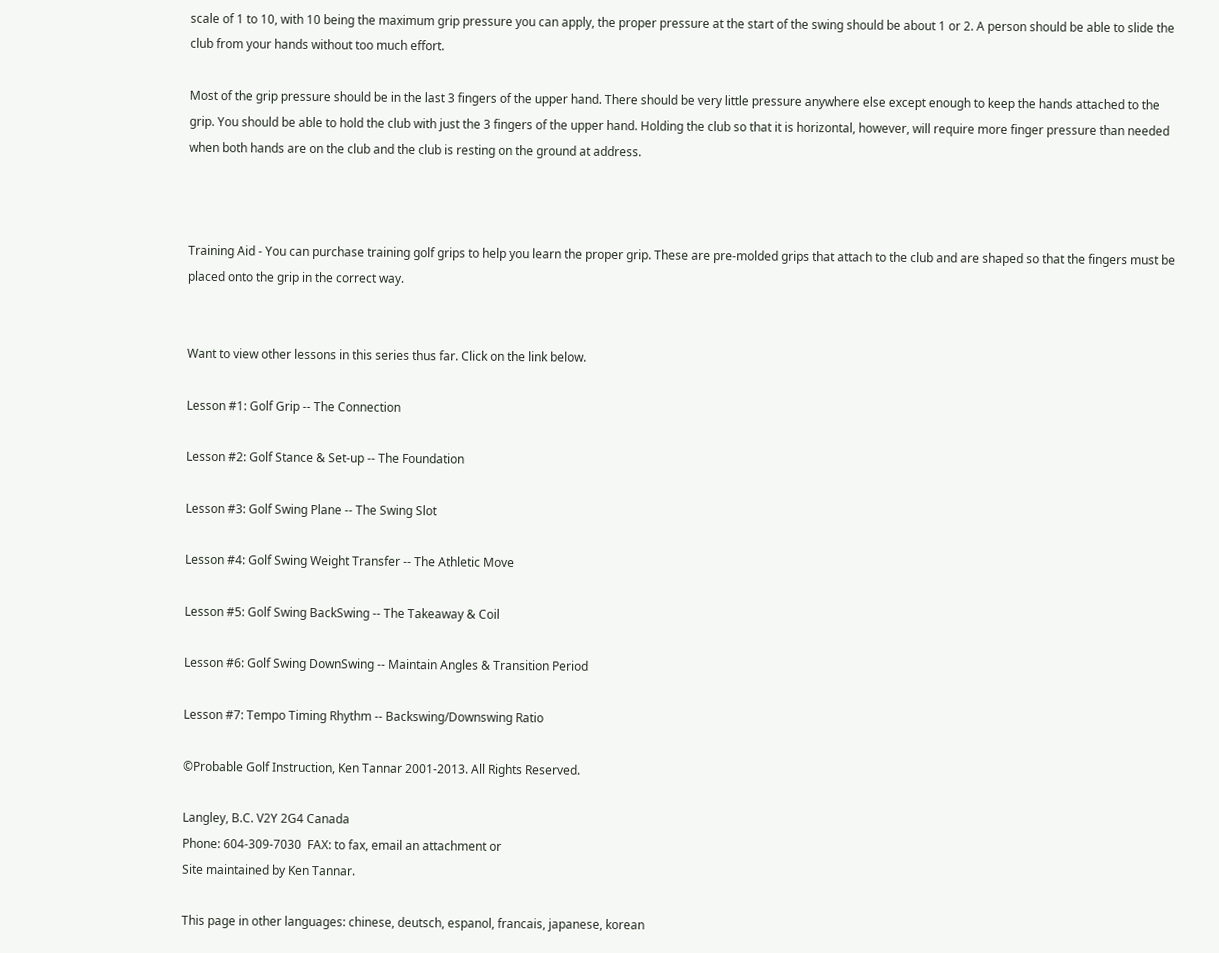scale of 1 to 10, with 10 being the maximum grip pressure you can apply, the proper pressure at the start of the swing should be about 1 or 2. A person should be able to slide the club from your hands without too much effort.

Most of the grip pressure should be in the last 3 fingers of the upper hand. There should be very little pressure anywhere else except enough to keep the hands attached to the grip. You should be able to hold the club with just the 3 fingers of the upper hand. Holding the club so that it is horizontal, however, will require more finger pressure than needed when both hands are on the club and the club is resting on the ground at address.



Training Aid - You can purchase training golf grips to help you learn the proper grip. These are pre-molded grips that attach to the club and are shaped so that the fingers must be placed onto the grip in the correct way.


Want to view other lessons in this series thus far. Click on the link below.

Lesson #1: Golf Grip -- The Connection

Lesson #2: Golf Stance & Set-up -- The Foundation

Lesson #3: Golf Swing Plane -- The Swing Slot

Lesson #4: Golf Swing Weight Transfer -- The Athletic Move

Lesson #5: Golf Swing BackSwing -- The Takeaway & Coil

Lesson #6: Golf Swing DownSwing -- Maintain Angles & Transition Period

Lesson #7: Tempo Timing Rhythm -- Backswing/Downswing Ratio

©Probable Golf Instruction, Ken Tannar 2001-2013. All Rights Reserved.

Langley, B.C. V2Y 2G4 Canada
Phone: 604-309-7030  FAX: to fax, email an attachment or
Site maintained by Ken Tannar.

This page in other languages: chinese, deutsch, espanol, francais, japanese, korean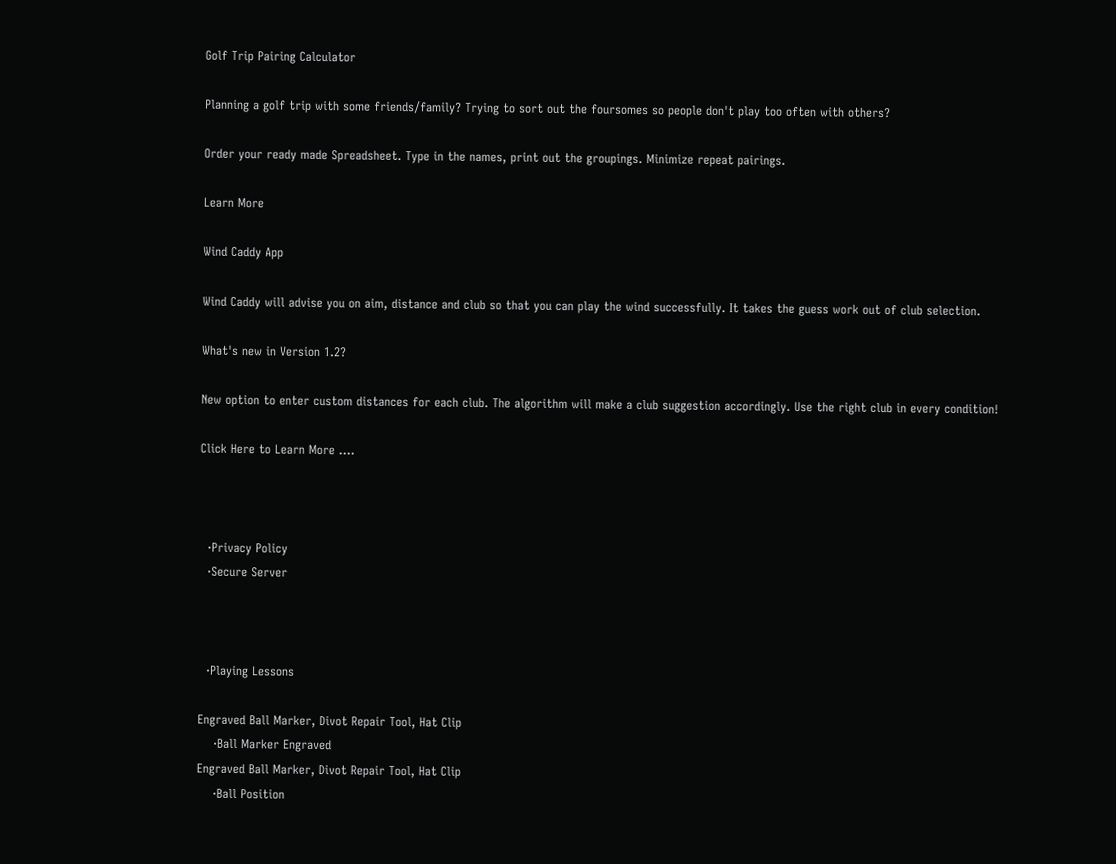Golf Trip Pairing Calculator

Planning a golf trip with some friends/family? Trying to sort out the foursomes so people don't play too often with others?

Order your ready made Spreadsheet. Type in the names, print out the groupings. Minimize repeat pairings.

Learn More

Wind Caddy App

Wind Caddy will advise you on aim, distance and club so that you can play the wind successfully. It takes the guess work out of club selection.

What's new in Version 1.2?

New option to enter custom distances for each club. The algorithm will make a club suggestion accordingly. Use the right club in every condition!

Click Here to Learn More ....



  ·Privacy Policy
  ·Secure Server



  ·Playing Lessons

Engraved Ball Marker, Divot Repair Tool, Hat Clip
    ·Ball Marker Engraved
Engraved Ball Marker, Divot Repair Tool, Hat Clip
    ·Ball Position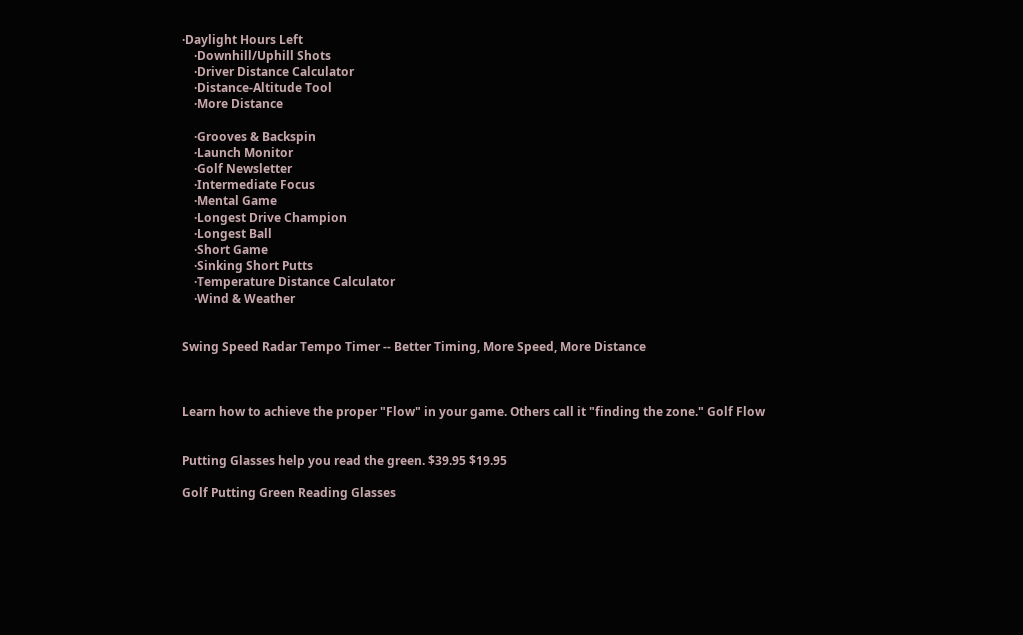·Daylight Hours Left
    ·Downhill/Uphill Shots
    ·Driver Distance Calculator
    ·Distance-Altitude Tool
    ·More Distance

    ·Grooves & Backspin
    ·Launch Monitor
    ·Golf Newsletter
    ·Intermediate Focus
    ·Mental Game
    ·Longest Drive Champion
    ·Longest Ball
    ·Short Game
    ·Sinking Short Putts
    ·Temperature Distance Calculator
    ·Wind & Weather


Swing Speed Radar Tempo Timer -- Better Timing, More Speed, More Distance



Learn how to achieve the proper "Flow" in your game. Others call it "finding the zone." Golf Flow


Putting Glasses help you read the green. $39.95 $19.95

Golf Putting Green Reading Glasses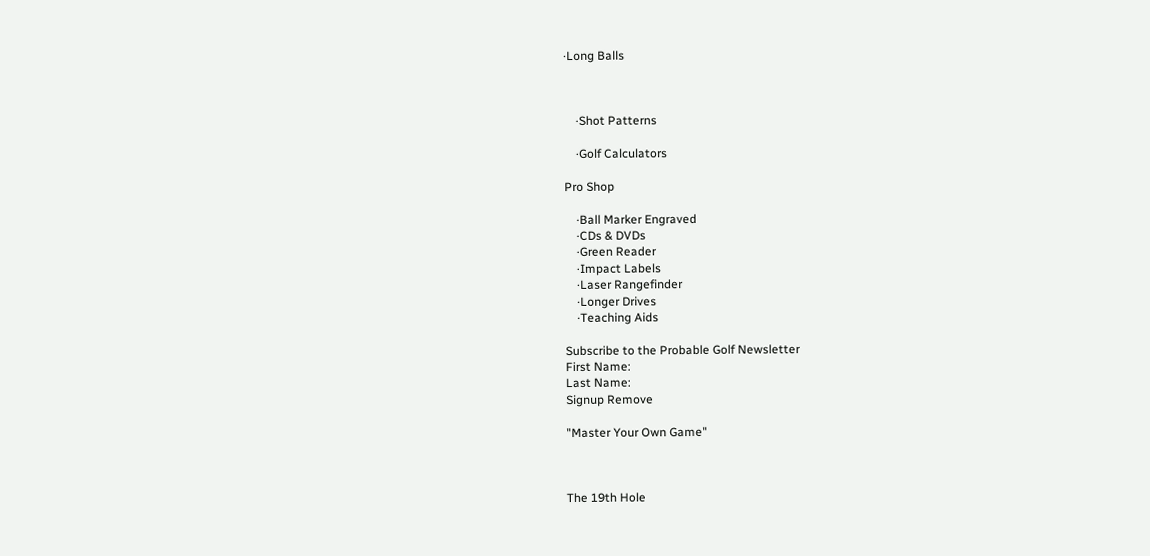·Long Balls



    ·Shot Patterns

    ·Golf Calculators

Pro Shop

    ·Ball Marker Engraved
    ·CDs & DVDs
    ·Green Reader
    ·Impact Labels
    ·Laser Rangefinder
    ·Longer Drives
    ·Teaching Aids

Subscribe to the Probable Golf Newsletter
First Name:
Last Name:
Signup Remove

"Master Your Own Game"



The 19th Hole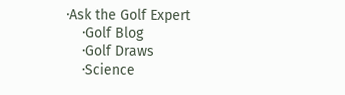·Ask the Golf Expert
    ·Golf Blog
    ·Golf Draws
    ·Science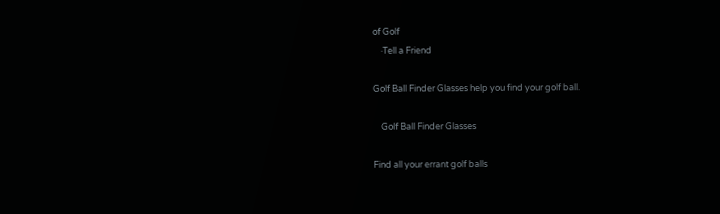of Golf
    ·Tell a Friend

Golf Ball Finder Glasses help you find your golf ball.

    Golf Ball Finder Glasses

Find all your errant golf balls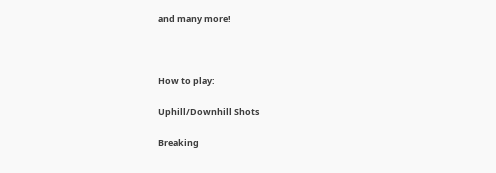and many more!



How to play:

Uphill/Downhill Shots

Breaking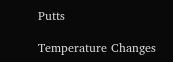Putts

Temperature Changes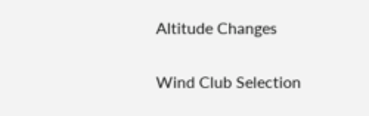Altitude Changes

Wind Club Selection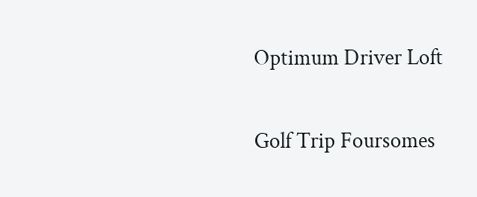Optimum Driver Loft

Golf Trip Foursomes